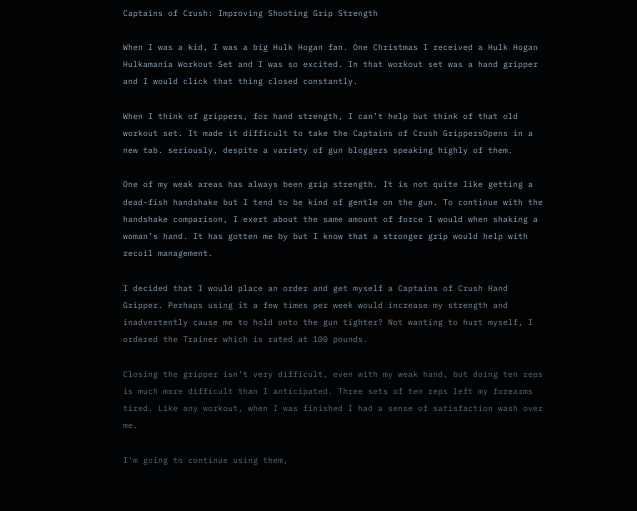Captains of Crush: Improving Shooting Grip Strength

When I was a kid, I was a big Hulk Hogan fan. One Christmas I received a Hulk Hogan Hulkamania Workout Set and I was so excited. In that workout set was a hand gripper and I would click that thing closed constantly.

When I think of grippers, for hand strength, I can’t help but think of that old workout set. It made it difficult to take the Captains of Crush GrippersOpens in a new tab. seriously, despite a variety of gun bloggers speaking highly of them.

One of my weak areas has always been grip strength. It is not quite like getting a dead-fish handshake but I tend to be kind of gentle on the gun. To continue with the handshake comparison, I exert about the same amount of force I would when shaking a woman’s hand. It has gotten me by but I know that a stronger grip would help with recoil management.

I decided that I would place an order and get myself a Captains of Crush Hand Gripper. Perhaps using it a few times per week would increase my strength and inadvertently cause me to hold onto the gun tighter? Not wanting to hurt myself, I ordered the Trainer which is rated at 100 pounds.

Closing the gripper isn’t very difficult, even with my weak hand, but doing ten reps is much more difficult than I anticipated. Three sets of ten reps left my forearms tired. Like any workout, when I was finished I had a sense of satisfaction wash over me.

I’m going to continue using them,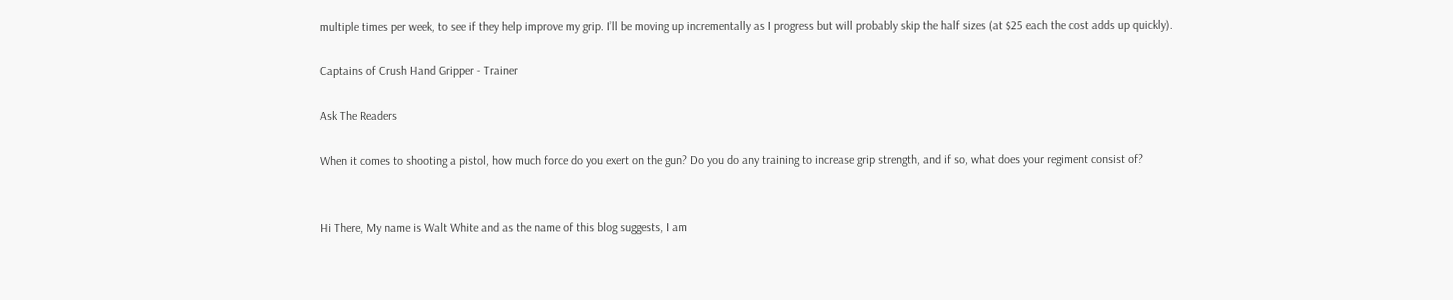multiple times per week, to see if they help improve my grip. I’ll be moving up incrementally as I progress but will probably skip the half sizes (at $25 each the cost adds up quickly).

Captains of Crush Hand Gripper - Trainer

Ask The Readers

When it comes to shooting a pistol, how much force do you exert on the gun? Do you do any training to increase grip strength, and if so, what does your regiment consist of?


Hi There, My name is Walt White and as the name of this blog suggests, I am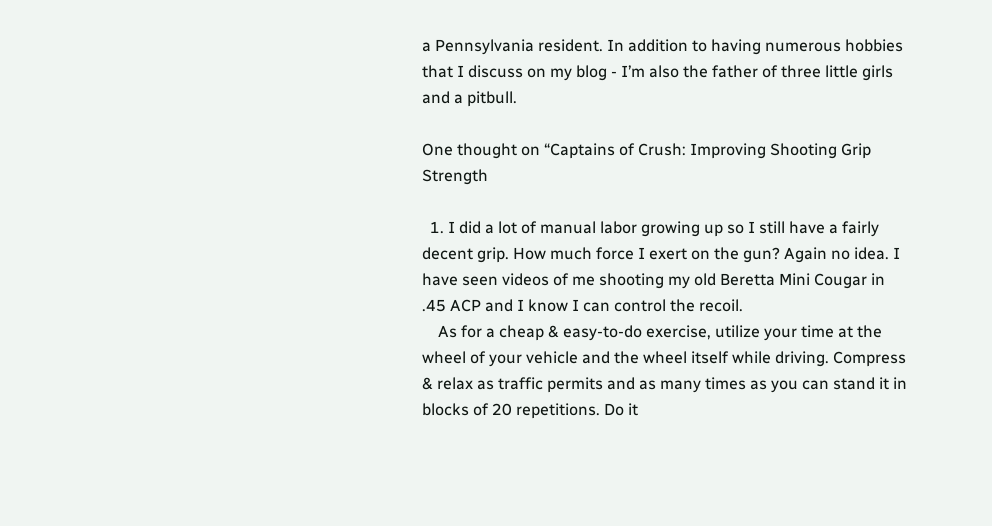a Pennsylvania resident. In addition to having numerous hobbies that I discuss on my blog - I’m also the father of three little girls and a pitbull.

One thought on “Captains of Crush: Improving Shooting Grip Strength

  1. I did a lot of manual labor growing up so I still have a fairly decent grip. How much force I exert on the gun? Again no idea. I have seen videos of me shooting my old Beretta Mini Cougar in .45 ACP and I know I can control the recoil.
    As for a cheap & easy-to-do exercise, utilize your time at the wheel of your vehicle and the wheel itself while driving. Compress & relax as traffic permits and as many times as you can stand it in blocks of 20 repetitions. Do it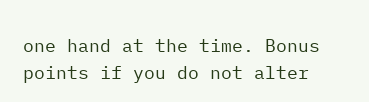one hand at the time. Bonus points if you do not alter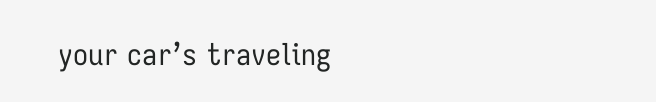your car’s traveling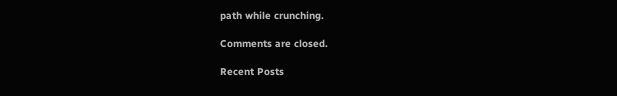path while crunching.

Comments are closed.

Recent Posts